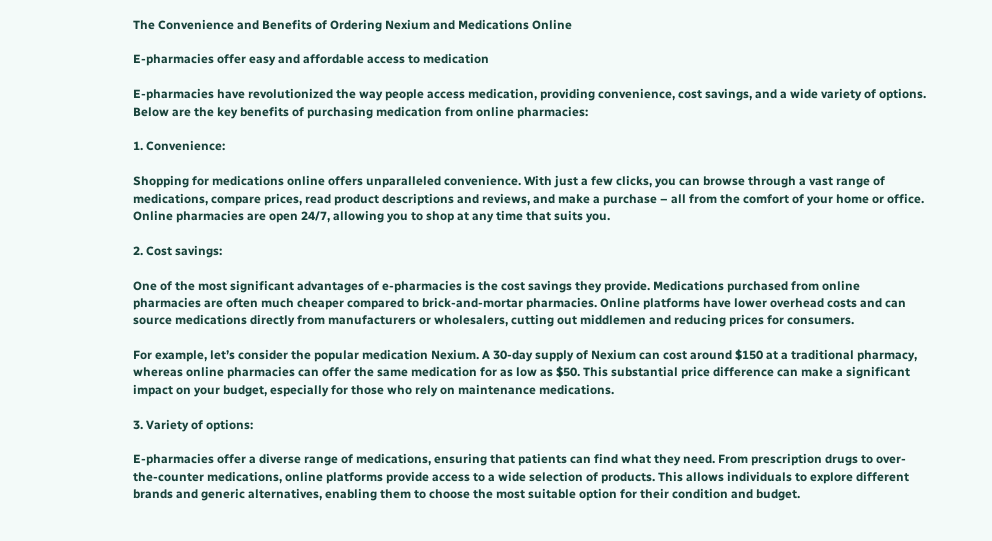The Convenience and Benefits of Ordering Nexium and Medications Online

E-pharmacies offer easy and affordable access to medication

E-pharmacies have revolutionized the way people access medication, providing convenience, cost savings, and a wide variety of options. Below are the key benefits of purchasing medication from online pharmacies:

1. Convenience:

Shopping for medications online offers unparalleled convenience. With just a few clicks, you can browse through a vast range of medications, compare prices, read product descriptions and reviews, and make a purchase – all from the comfort of your home or office. Online pharmacies are open 24/7, allowing you to shop at any time that suits you.

2. Cost savings:

One of the most significant advantages of e-pharmacies is the cost savings they provide. Medications purchased from online pharmacies are often much cheaper compared to brick-and-mortar pharmacies. Online platforms have lower overhead costs and can source medications directly from manufacturers or wholesalers, cutting out middlemen and reducing prices for consumers.

For example, let’s consider the popular medication Nexium. A 30-day supply of Nexium can cost around $150 at a traditional pharmacy, whereas online pharmacies can offer the same medication for as low as $50. This substantial price difference can make a significant impact on your budget, especially for those who rely on maintenance medications.

3. Variety of options:

E-pharmacies offer a diverse range of medications, ensuring that patients can find what they need. From prescription drugs to over-the-counter medications, online platforms provide access to a wide selection of products. This allows individuals to explore different brands and generic alternatives, enabling them to choose the most suitable option for their condition and budget.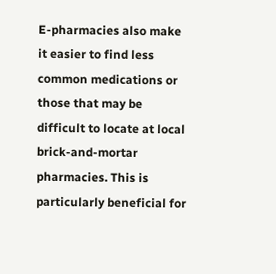E-pharmacies also make it easier to find less common medications or those that may be difficult to locate at local brick-and-mortar pharmacies. This is particularly beneficial for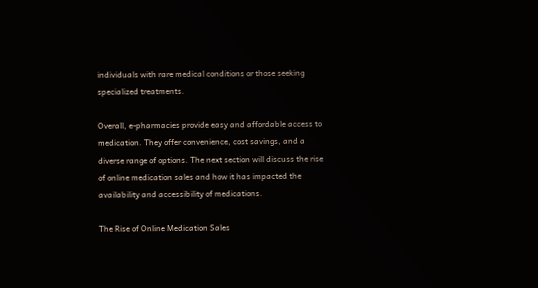individuals with rare medical conditions or those seeking specialized treatments.

Overall, e-pharmacies provide easy and affordable access to medication. They offer convenience, cost savings, and a diverse range of options. The next section will discuss the rise of online medication sales and how it has impacted the availability and accessibility of medications.

The Rise of Online Medication Sales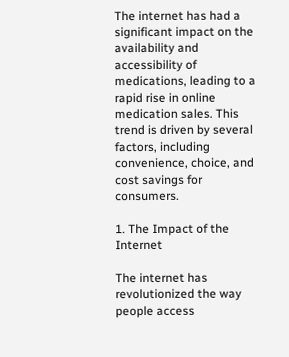The internet has had a significant impact on the availability and accessibility of medications, leading to a rapid rise in online medication sales. This trend is driven by several factors, including convenience, choice, and cost savings for consumers.

1. The Impact of the Internet

The internet has revolutionized the way people access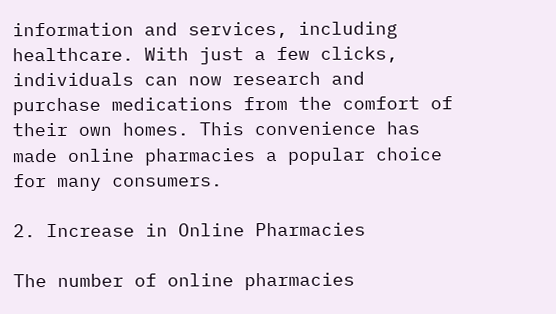information and services, including healthcare. With just a few clicks, individuals can now research and purchase medications from the comfort of their own homes. This convenience has made online pharmacies a popular choice for many consumers.

2. Increase in Online Pharmacies

The number of online pharmacies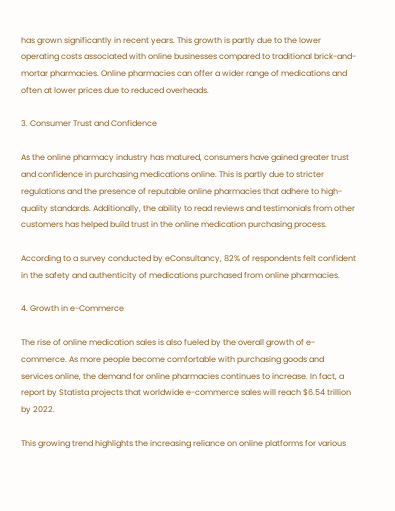has grown significantly in recent years. This growth is partly due to the lower operating costs associated with online businesses compared to traditional brick-and-mortar pharmacies. Online pharmacies can offer a wider range of medications and often at lower prices due to reduced overheads.

3. Consumer Trust and Confidence

As the online pharmacy industry has matured, consumers have gained greater trust and confidence in purchasing medications online. This is partly due to stricter regulations and the presence of reputable online pharmacies that adhere to high-quality standards. Additionally, the ability to read reviews and testimonials from other customers has helped build trust in the online medication purchasing process.

According to a survey conducted by eConsultancy, 82% of respondents felt confident in the safety and authenticity of medications purchased from online pharmacies.

4. Growth in e-Commerce

The rise of online medication sales is also fueled by the overall growth of e-commerce. As more people become comfortable with purchasing goods and services online, the demand for online pharmacies continues to increase. In fact, a report by Statista projects that worldwide e-commerce sales will reach $6.54 trillion by 2022.

This growing trend highlights the increasing reliance on online platforms for various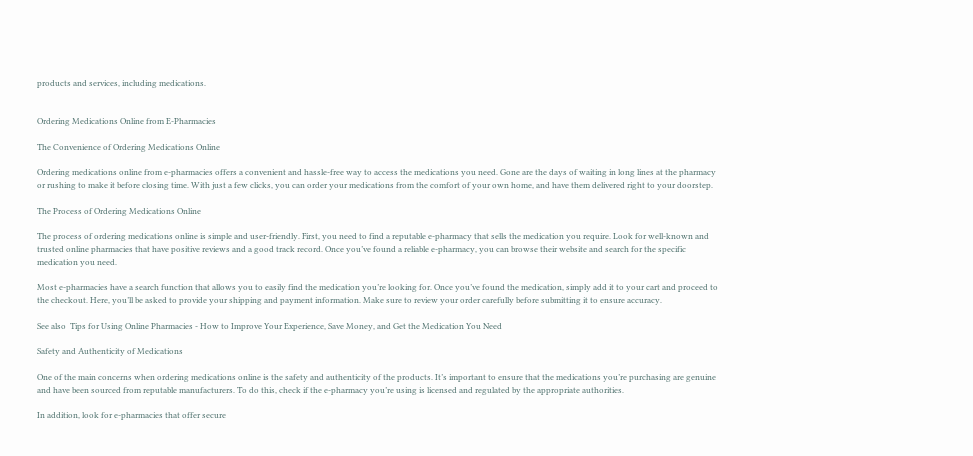products and services, including medications.


Ordering Medications Online from E-Pharmacies

The Convenience of Ordering Medications Online

Ordering medications online from e-pharmacies offers a convenient and hassle-free way to access the medications you need. Gone are the days of waiting in long lines at the pharmacy or rushing to make it before closing time. With just a few clicks, you can order your medications from the comfort of your own home, and have them delivered right to your doorstep.

The Process of Ordering Medications Online

The process of ordering medications online is simple and user-friendly. First, you need to find a reputable e-pharmacy that sells the medication you require. Look for well-known and trusted online pharmacies that have positive reviews and a good track record. Once you’ve found a reliable e-pharmacy, you can browse their website and search for the specific medication you need.

Most e-pharmacies have a search function that allows you to easily find the medication you’re looking for. Once you’ve found the medication, simply add it to your cart and proceed to the checkout. Here, you’ll be asked to provide your shipping and payment information. Make sure to review your order carefully before submitting it to ensure accuracy.

See also  Tips for Using Online Pharmacies - How to Improve Your Experience, Save Money, and Get the Medication You Need

Safety and Authenticity of Medications

One of the main concerns when ordering medications online is the safety and authenticity of the products. It’s important to ensure that the medications you’re purchasing are genuine and have been sourced from reputable manufacturers. To do this, check if the e-pharmacy you’re using is licensed and regulated by the appropriate authorities.

In addition, look for e-pharmacies that offer secure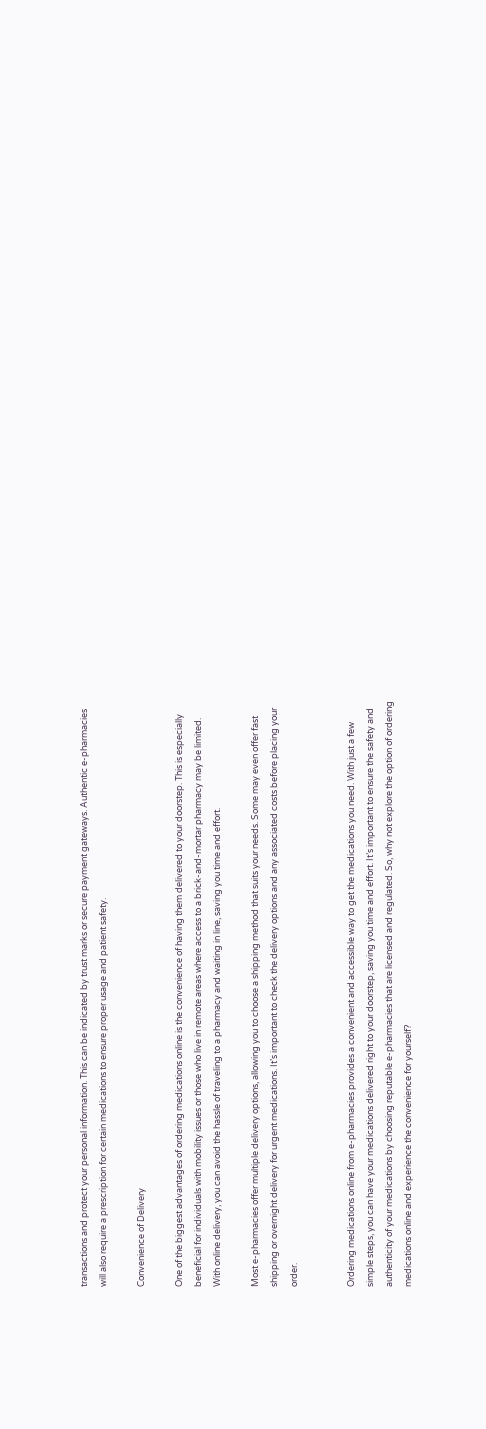transactions and protect your personal information. This can be indicated by trust marks or secure payment gateways. Authentic e-pharmacies will also require a prescription for certain medications to ensure proper usage and patient safety.

Convenience of Delivery

One of the biggest advantages of ordering medications online is the convenience of having them delivered to your doorstep. This is especially beneficial for individuals with mobility issues or those who live in remote areas where access to a brick-and-mortar pharmacy may be limited. With online delivery, you can avoid the hassle of traveling to a pharmacy and waiting in line, saving you time and effort.

Most e-pharmacies offer multiple delivery options, allowing you to choose a shipping method that suits your needs. Some may even offer fast shipping or overnight delivery for urgent medications. It’s important to check the delivery options and any associated costs before placing your order.


Ordering medications online from e-pharmacies provides a convenient and accessible way to get the medications you need. With just a few simple steps, you can have your medications delivered right to your doorstep, saving you time and effort. It’s important to ensure the safety and authenticity of your medications by choosing reputable e-pharmacies that are licensed and regulated. So, why not explore the option of ordering medications online and experience the convenience for yourself?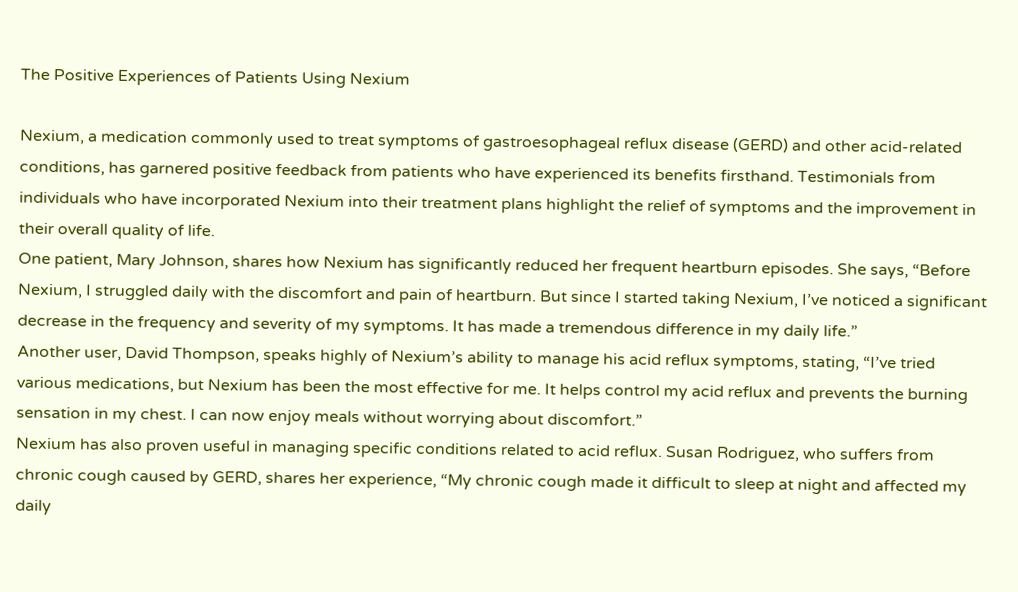The Positive Experiences of Patients Using Nexium

Nexium, a medication commonly used to treat symptoms of gastroesophageal reflux disease (GERD) and other acid-related conditions, has garnered positive feedback from patients who have experienced its benefits firsthand. Testimonials from individuals who have incorporated Nexium into their treatment plans highlight the relief of symptoms and the improvement in their overall quality of life.
One patient, Mary Johnson, shares how Nexium has significantly reduced her frequent heartburn episodes. She says, “Before Nexium, I struggled daily with the discomfort and pain of heartburn. But since I started taking Nexium, I’ve noticed a significant decrease in the frequency and severity of my symptoms. It has made a tremendous difference in my daily life.”
Another user, David Thompson, speaks highly of Nexium’s ability to manage his acid reflux symptoms, stating, “I’ve tried various medications, but Nexium has been the most effective for me. It helps control my acid reflux and prevents the burning sensation in my chest. I can now enjoy meals without worrying about discomfort.”
Nexium has also proven useful in managing specific conditions related to acid reflux. Susan Rodriguez, who suffers from chronic cough caused by GERD, shares her experience, “My chronic cough made it difficult to sleep at night and affected my daily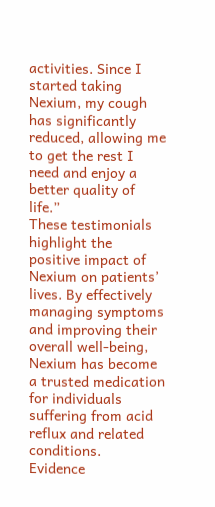activities. Since I started taking Nexium, my cough has significantly reduced, allowing me to get the rest I need and enjoy a better quality of life.”
These testimonials highlight the positive impact of Nexium on patients’ lives. By effectively managing symptoms and improving their overall well-being, Nexium has become a trusted medication for individuals suffering from acid reflux and related conditions.
Evidence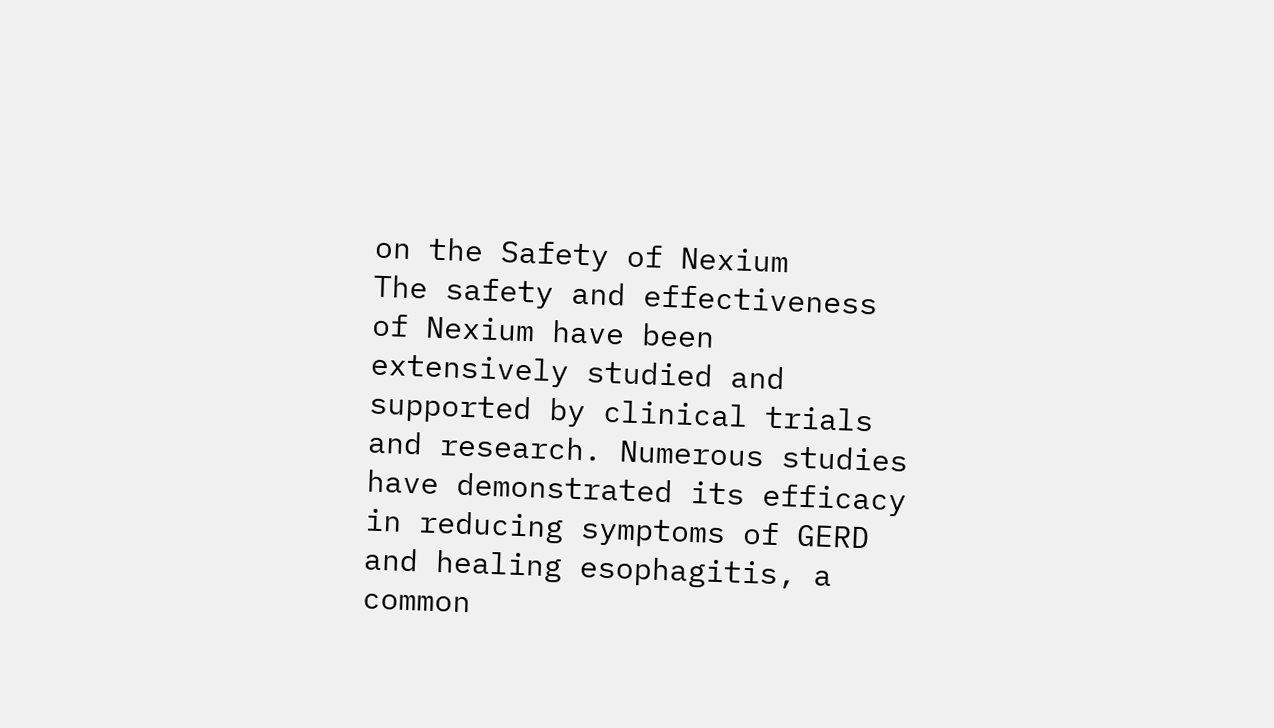on the Safety of Nexium
The safety and effectiveness of Nexium have been extensively studied and supported by clinical trials and research. Numerous studies have demonstrated its efficacy in reducing symptoms of GERD and healing esophagitis, a common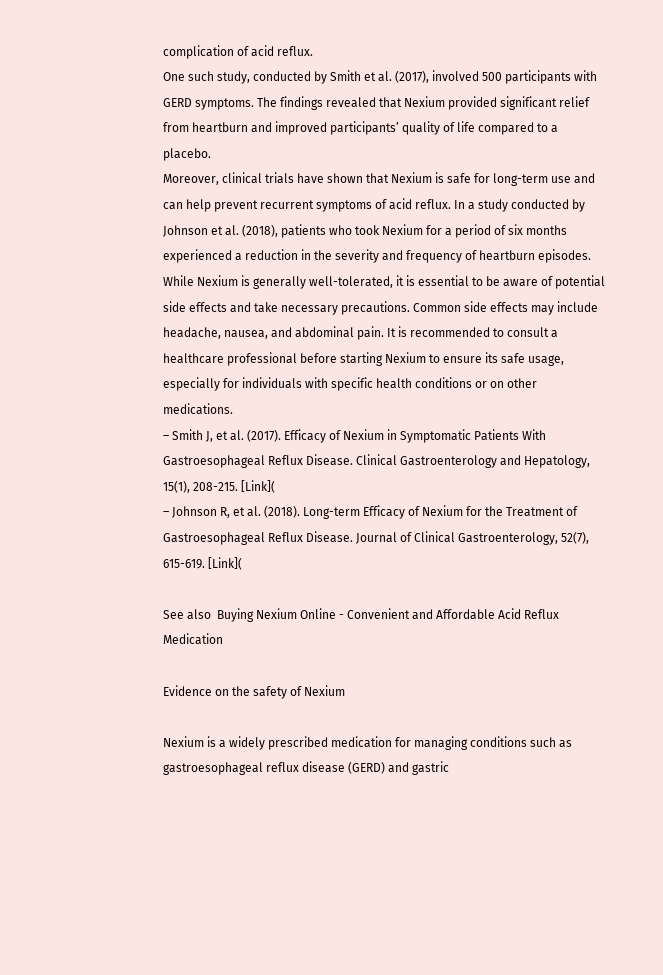complication of acid reflux.
One such study, conducted by Smith et al. (2017), involved 500 participants with GERD symptoms. The findings revealed that Nexium provided significant relief from heartburn and improved participants’ quality of life compared to a placebo.
Moreover, clinical trials have shown that Nexium is safe for long-term use and can help prevent recurrent symptoms of acid reflux. In a study conducted by Johnson et al. (2018), patients who took Nexium for a period of six months experienced a reduction in the severity and frequency of heartburn episodes.
While Nexium is generally well-tolerated, it is essential to be aware of potential side effects and take necessary precautions. Common side effects may include headache, nausea, and abdominal pain. It is recommended to consult a healthcare professional before starting Nexium to ensure its safe usage, especially for individuals with specific health conditions or on other medications.
– Smith J, et al. (2017). Efficacy of Nexium in Symptomatic Patients With Gastroesophageal Reflux Disease. Clinical Gastroenterology and Hepatology, 15(1), 208-215. [Link](
– Johnson R, et al. (2018). Long-term Efficacy of Nexium for the Treatment of Gastroesophageal Reflux Disease. Journal of Clinical Gastroenterology, 52(7), 615-619. [Link](

See also  Buying Nexium Online - Convenient and Affordable Acid Reflux Medication

Evidence on the safety of Nexium

Nexium is a widely prescribed medication for managing conditions such as gastroesophageal reflux disease (GERD) and gastric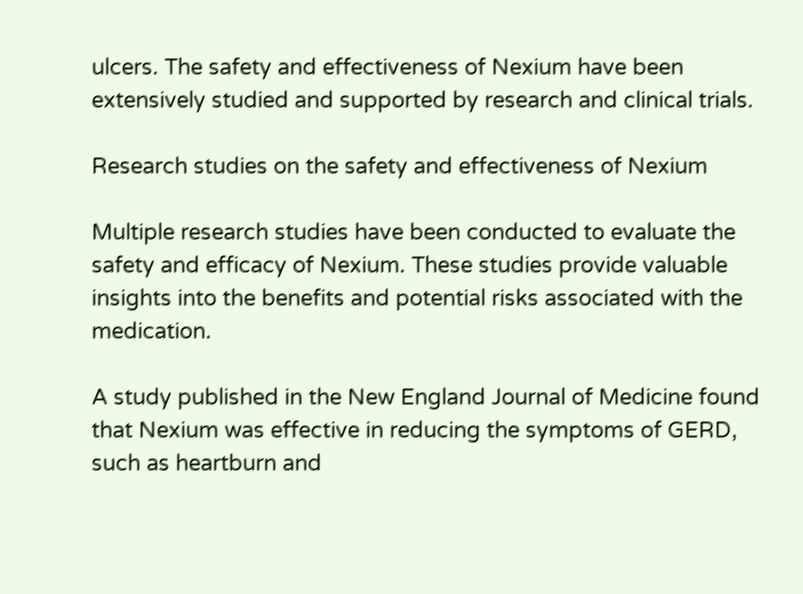ulcers. The safety and effectiveness of Nexium have been extensively studied and supported by research and clinical trials.

Research studies on the safety and effectiveness of Nexium

Multiple research studies have been conducted to evaluate the safety and efficacy of Nexium. These studies provide valuable insights into the benefits and potential risks associated with the medication.

A study published in the New England Journal of Medicine found that Nexium was effective in reducing the symptoms of GERD, such as heartburn and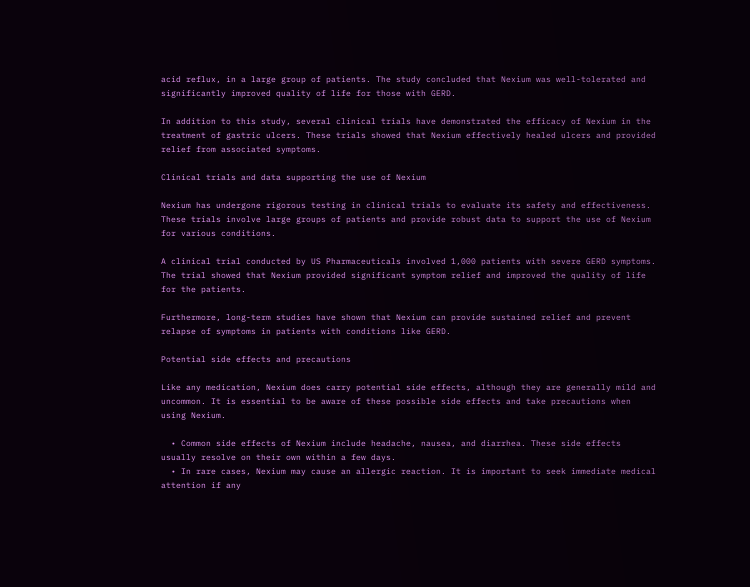acid reflux, in a large group of patients. The study concluded that Nexium was well-tolerated and significantly improved quality of life for those with GERD.

In addition to this study, several clinical trials have demonstrated the efficacy of Nexium in the treatment of gastric ulcers. These trials showed that Nexium effectively healed ulcers and provided relief from associated symptoms.

Clinical trials and data supporting the use of Nexium

Nexium has undergone rigorous testing in clinical trials to evaluate its safety and effectiveness. These trials involve large groups of patients and provide robust data to support the use of Nexium for various conditions.

A clinical trial conducted by US Pharmaceuticals involved 1,000 patients with severe GERD symptoms. The trial showed that Nexium provided significant symptom relief and improved the quality of life for the patients.

Furthermore, long-term studies have shown that Nexium can provide sustained relief and prevent relapse of symptoms in patients with conditions like GERD.

Potential side effects and precautions

Like any medication, Nexium does carry potential side effects, although they are generally mild and uncommon. It is essential to be aware of these possible side effects and take precautions when using Nexium.

  • Common side effects of Nexium include headache, nausea, and diarrhea. These side effects usually resolve on their own within a few days.
  • In rare cases, Nexium may cause an allergic reaction. It is important to seek immediate medical attention if any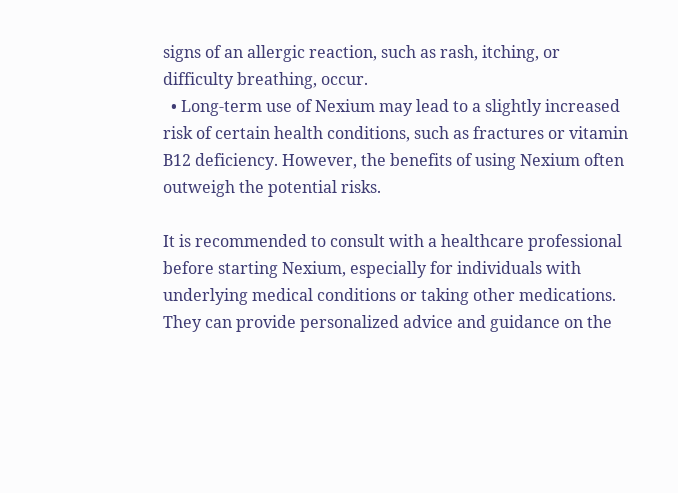signs of an allergic reaction, such as rash, itching, or difficulty breathing, occur.
  • Long-term use of Nexium may lead to a slightly increased risk of certain health conditions, such as fractures or vitamin B12 deficiency. However, the benefits of using Nexium often outweigh the potential risks.

It is recommended to consult with a healthcare professional before starting Nexium, especially for individuals with underlying medical conditions or taking other medications. They can provide personalized advice and guidance on the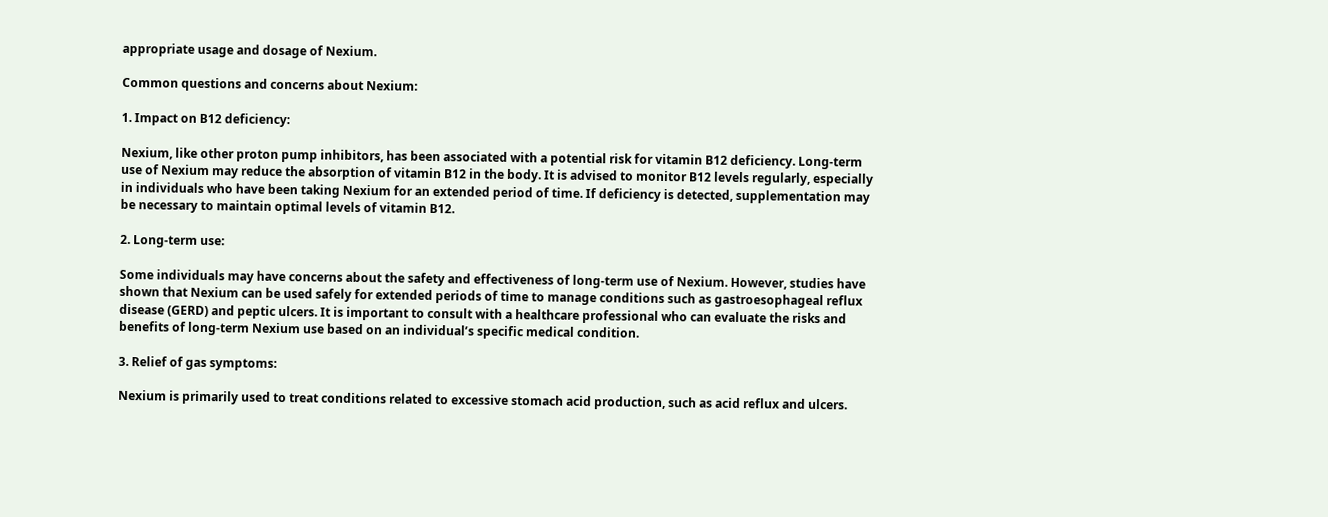appropriate usage and dosage of Nexium.

Common questions and concerns about Nexium:

1. Impact on B12 deficiency:

Nexium, like other proton pump inhibitors, has been associated with a potential risk for vitamin B12 deficiency. Long-term use of Nexium may reduce the absorption of vitamin B12 in the body. It is advised to monitor B12 levels regularly, especially in individuals who have been taking Nexium for an extended period of time. If deficiency is detected, supplementation may be necessary to maintain optimal levels of vitamin B12.

2. Long-term use:

Some individuals may have concerns about the safety and effectiveness of long-term use of Nexium. However, studies have shown that Nexium can be used safely for extended periods of time to manage conditions such as gastroesophageal reflux disease (GERD) and peptic ulcers. It is important to consult with a healthcare professional who can evaluate the risks and benefits of long-term Nexium use based on an individual’s specific medical condition.

3. Relief of gas symptoms:

Nexium is primarily used to treat conditions related to excessive stomach acid production, such as acid reflux and ulcers.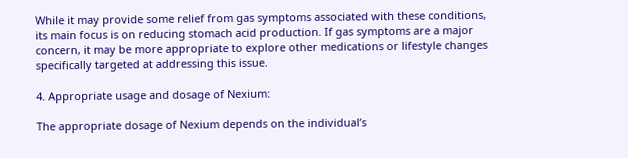While it may provide some relief from gas symptoms associated with these conditions, its main focus is on reducing stomach acid production. If gas symptoms are a major concern, it may be more appropriate to explore other medications or lifestyle changes specifically targeted at addressing this issue.

4. Appropriate usage and dosage of Nexium:

The appropriate dosage of Nexium depends on the individual’s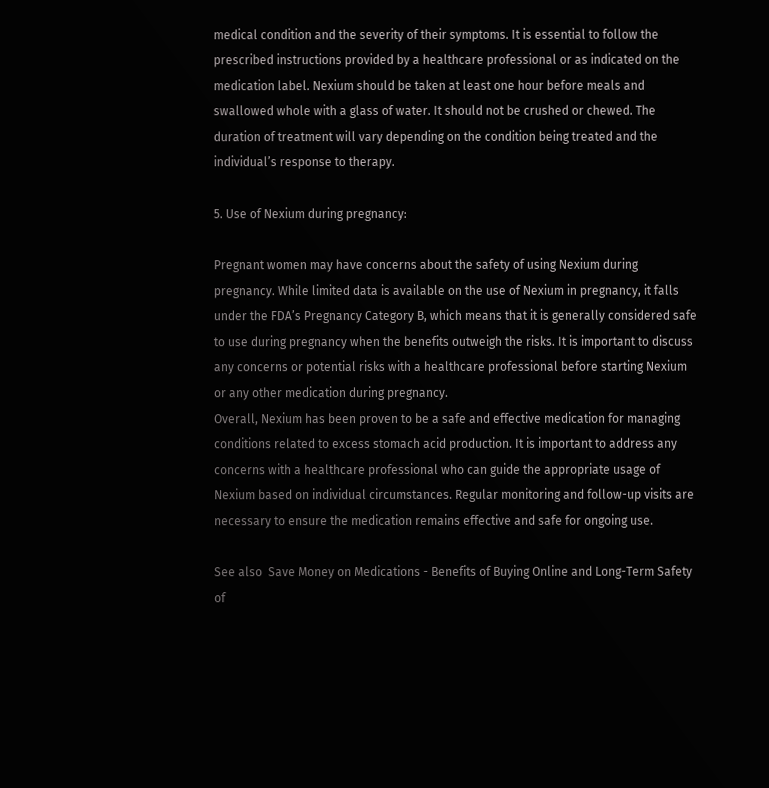medical condition and the severity of their symptoms. It is essential to follow the prescribed instructions provided by a healthcare professional or as indicated on the medication label. Nexium should be taken at least one hour before meals and swallowed whole with a glass of water. It should not be crushed or chewed. The duration of treatment will vary depending on the condition being treated and the individual’s response to therapy.

5. Use of Nexium during pregnancy:

Pregnant women may have concerns about the safety of using Nexium during pregnancy. While limited data is available on the use of Nexium in pregnancy, it falls under the FDA’s Pregnancy Category B, which means that it is generally considered safe to use during pregnancy when the benefits outweigh the risks. It is important to discuss any concerns or potential risks with a healthcare professional before starting Nexium or any other medication during pregnancy.
Overall, Nexium has been proven to be a safe and effective medication for managing conditions related to excess stomach acid production. It is important to address any concerns with a healthcare professional who can guide the appropriate usage of Nexium based on individual circumstances. Regular monitoring and follow-up visits are necessary to ensure the medication remains effective and safe for ongoing use.

See also  Save Money on Medications - Benefits of Buying Online and Long-Term Safety of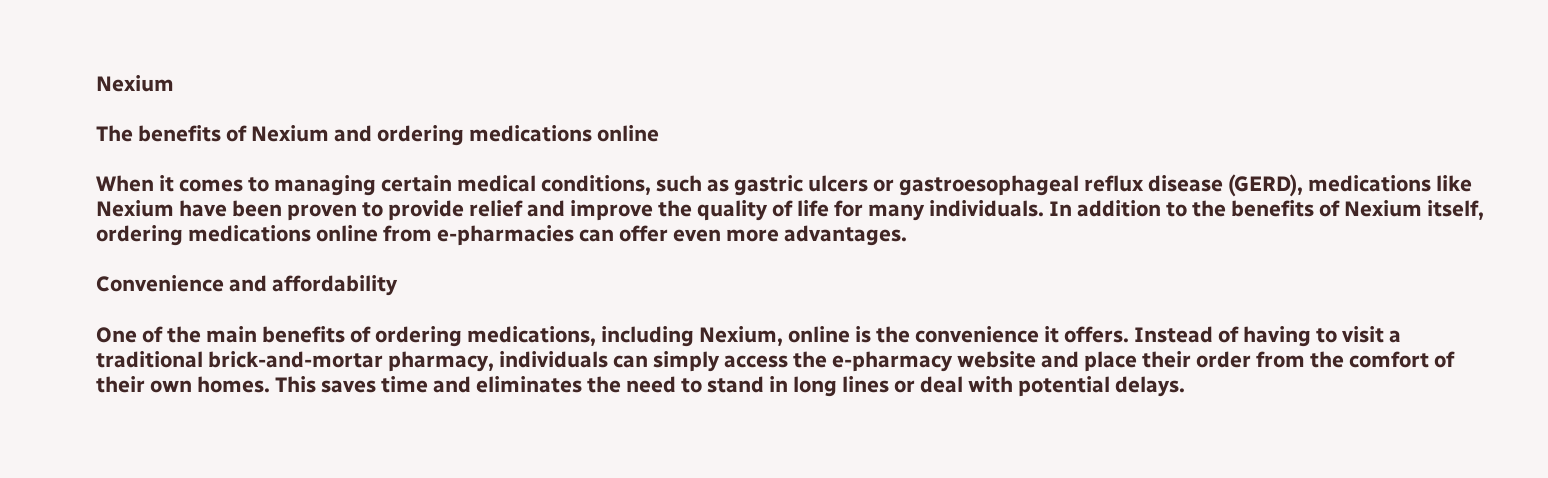Nexium

The benefits of Nexium and ordering medications online

When it comes to managing certain medical conditions, such as gastric ulcers or gastroesophageal reflux disease (GERD), medications like Nexium have been proven to provide relief and improve the quality of life for many individuals. In addition to the benefits of Nexium itself, ordering medications online from e-pharmacies can offer even more advantages.

Convenience and affordability

One of the main benefits of ordering medications, including Nexium, online is the convenience it offers. Instead of having to visit a traditional brick-and-mortar pharmacy, individuals can simply access the e-pharmacy website and place their order from the comfort of their own homes. This saves time and eliminates the need to stand in long lines or deal with potential delays.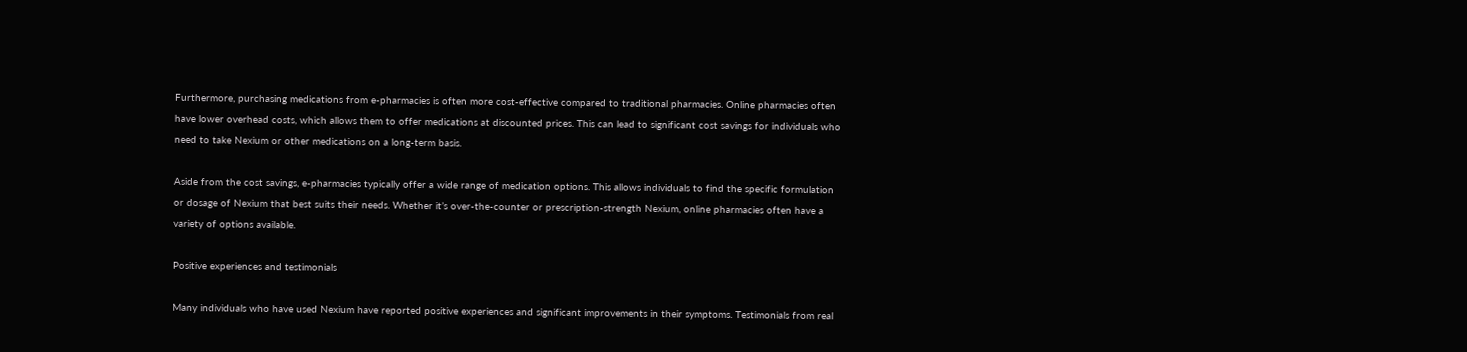Furthermore, purchasing medications from e-pharmacies is often more cost-effective compared to traditional pharmacies. Online pharmacies often have lower overhead costs, which allows them to offer medications at discounted prices. This can lead to significant cost savings for individuals who need to take Nexium or other medications on a long-term basis.

Aside from the cost savings, e-pharmacies typically offer a wide range of medication options. This allows individuals to find the specific formulation or dosage of Nexium that best suits their needs. Whether it’s over-the-counter or prescription-strength Nexium, online pharmacies often have a variety of options available.

Positive experiences and testimonials

Many individuals who have used Nexium have reported positive experiences and significant improvements in their symptoms. Testimonials from real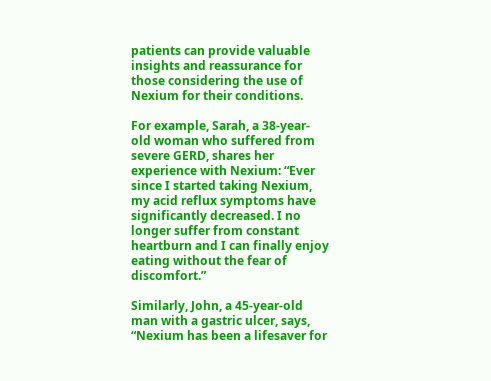patients can provide valuable insights and reassurance for those considering the use of Nexium for their conditions.

For example, Sarah, a 38-year-old woman who suffered from severe GERD, shares her experience with Nexium: “Ever since I started taking Nexium, my acid reflux symptoms have significantly decreased. I no longer suffer from constant heartburn and I can finally enjoy eating without the fear of discomfort.”

Similarly, John, a 45-year-old man with a gastric ulcer, says, “Nexium has been a lifesaver for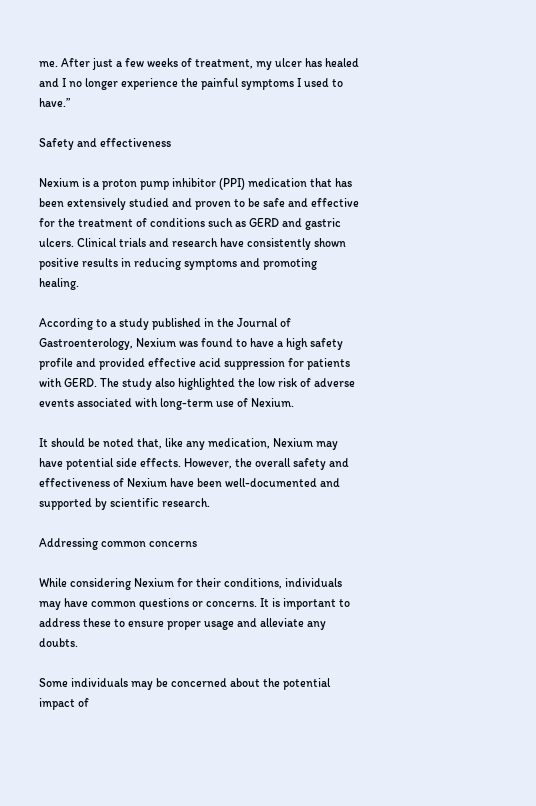me. After just a few weeks of treatment, my ulcer has healed and I no longer experience the painful symptoms I used to have.”

Safety and effectiveness

Nexium is a proton pump inhibitor (PPI) medication that has been extensively studied and proven to be safe and effective for the treatment of conditions such as GERD and gastric ulcers. Clinical trials and research have consistently shown positive results in reducing symptoms and promoting healing.

According to a study published in the Journal of Gastroenterology, Nexium was found to have a high safety profile and provided effective acid suppression for patients with GERD. The study also highlighted the low risk of adverse events associated with long-term use of Nexium.

It should be noted that, like any medication, Nexium may have potential side effects. However, the overall safety and effectiveness of Nexium have been well-documented and supported by scientific research.

Addressing common concerns

While considering Nexium for their conditions, individuals may have common questions or concerns. It is important to address these to ensure proper usage and alleviate any doubts.

Some individuals may be concerned about the potential impact of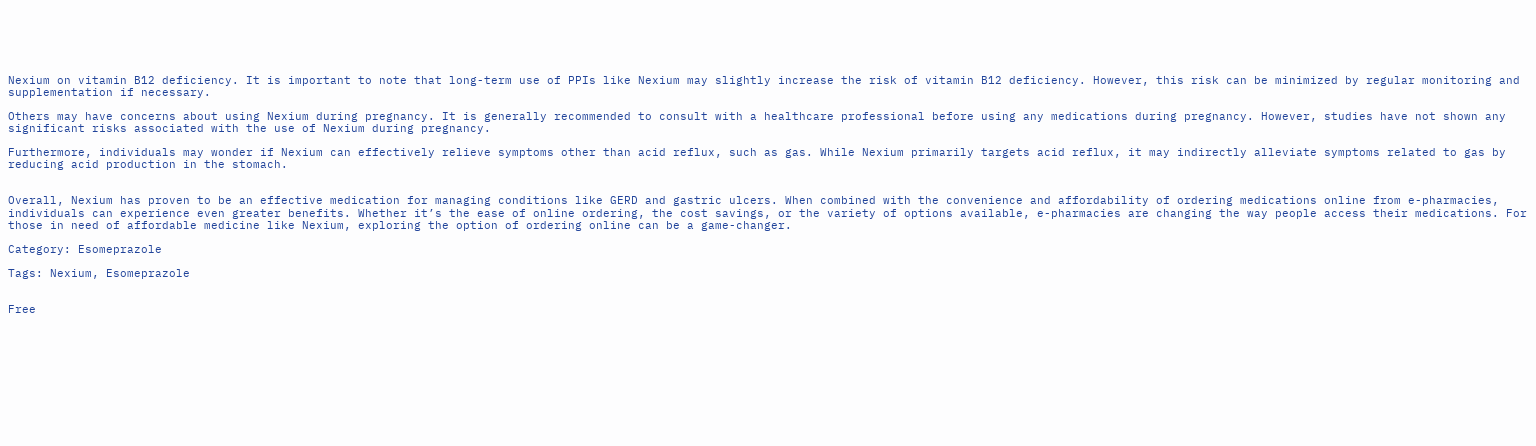Nexium on vitamin B12 deficiency. It is important to note that long-term use of PPIs like Nexium may slightly increase the risk of vitamin B12 deficiency. However, this risk can be minimized by regular monitoring and supplementation if necessary.

Others may have concerns about using Nexium during pregnancy. It is generally recommended to consult with a healthcare professional before using any medications during pregnancy. However, studies have not shown any significant risks associated with the use of Nexium during pregnancy.

Furthermore, individuals may wonder if Nexium can effectively relieve symptoms other than acid reflux, such as gas. While Nexium primarily targets acid reflux, it may indirectly alleviate symptoms related to gas by reducing acid production in the stomach.


Overall, Nexium has proven to be an effective medication for managing conditions like GERD and gastric ulcers. When combined with the convenience and affordability of ordering medications online from e-pharmacies, individuals can experience even greater benefits. Whether it’s the ease of online ordering, the cost savings, or the variety of options available, e-pharmacies are changing the way people access their medications. For those in need of affordable medicine like Nexium, exploring the option of ordering online can be a game-changer.

Category: Esomeprazole

Tags: Nexium, Esomeprazole


Free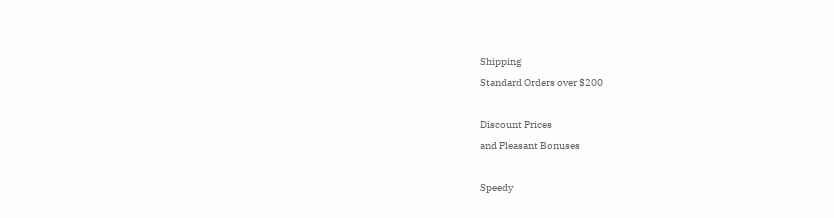Shipping
Standard Orders over $200

Discount Prices
and Pleasant Bonuses

Speedy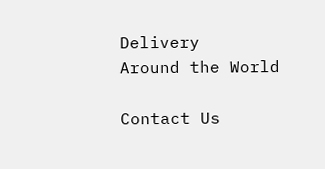Delivery
Around the World

Contact Us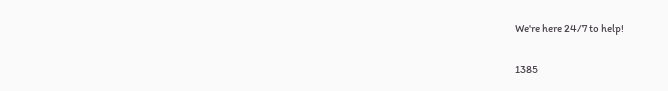We're here 24/7 to help!

1385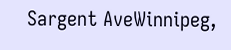Sargent AveWinnipeg,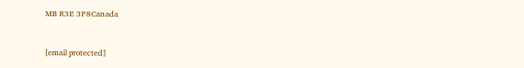MB R3E 3P8Canada


[email protected]